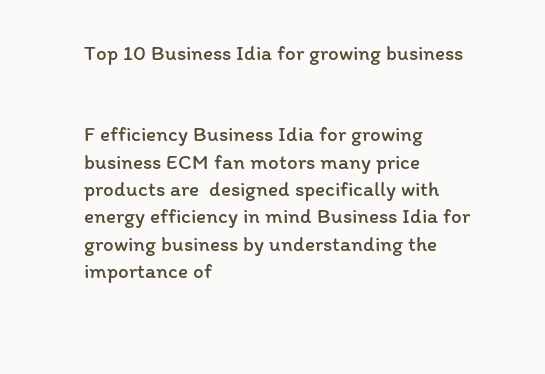Top 10 Business Idia for growing business


F efficiency Business Idia for growing business ECM fan motors many price products are  designed specifically with energy efficiency in mind Business Idia for growing business by understanding the  importance of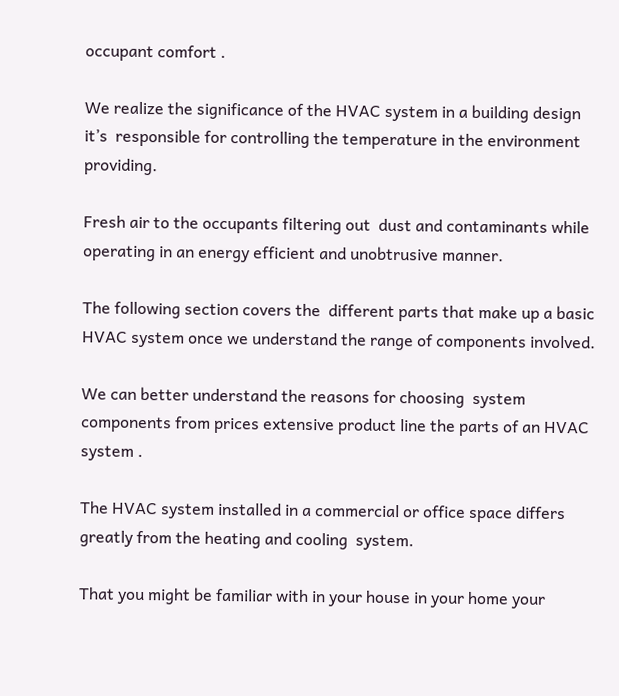occupant comfort .

We realize the significance of the HVAC system in a building design it’s  responsible for controlling the temperature in the environment providing.

Fresh air to the occupants filtering out  dust and contaminants while operating in an energy efficient and unobtrusive manner.

The following section covers the  different parts that make up a basic HVAC system once we understand the range of components involved.

We can better understand the reasons for choosing  system components from prices extensive product line the parts of an HVAC system .

The HVAC system installed in a commercial or office space differs greatly from the heating and cooling  system.

That you might be familiar with in your house in your home your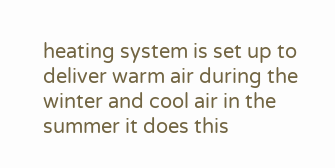heating system is set up to deliver warm air during the winter and cool air in the summer it does this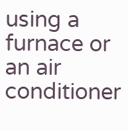using a furnace or an air conditioner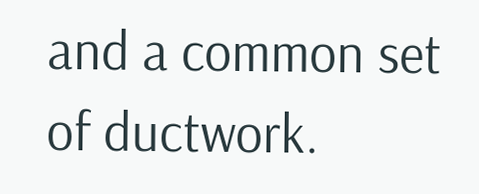and a common set of ductwork.